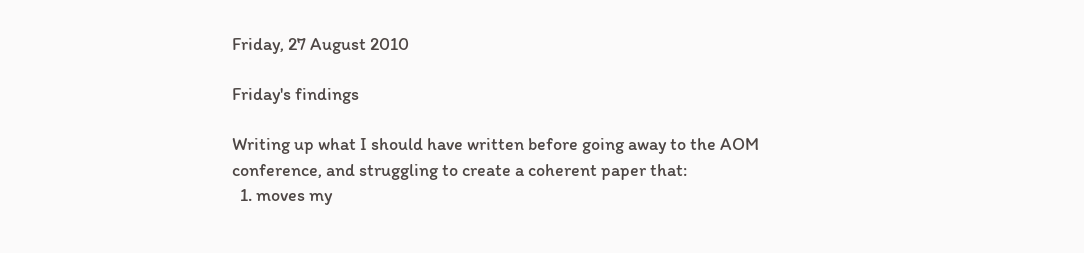Friday, 27 August 2010

Friday's findings

Writing up what I should have written before going away to the AOM conference, and struggling to create a coherent paper that:
  1. moves my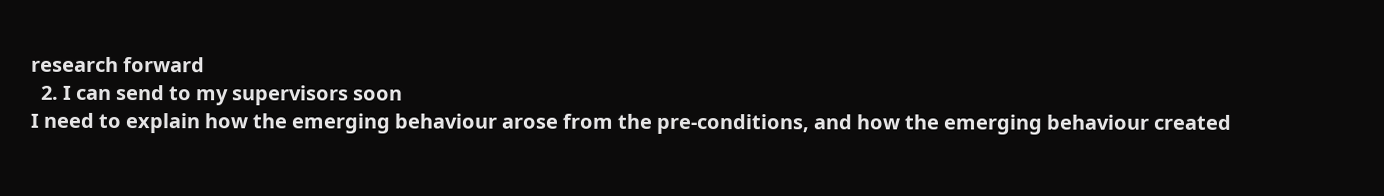research forward
  2. I can send to my supervisors soon
I need to explain how the emerging behaviour arose from the pre-conditions, and how the emerging behaviour created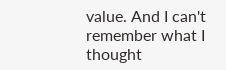value. And I can't remember what I thought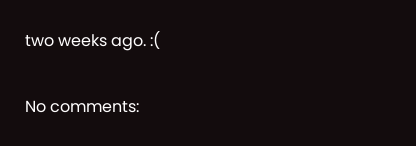two weeks ago. :(

No comments: